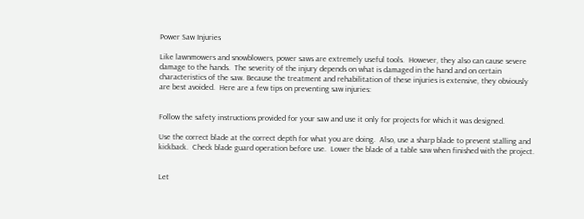Power Saw Injuries

Like lawnmowers and snowblowers, power saws are extremely useful tools.  However, they also can cause severe damage to the hands.  The severity of the injury depends on what is damaged in the hand and on certain characteristics of the saw. Because the treatment and rehabilitation of these injuries is extensive, they obviously are best avoided.  Here are a few tips on preventing saw injuries:


Follow the safety instructions provided for your saw and use it only for projects for which it was designed.

Use the correct blade at the correct depth for what you are doing.  Also, use a sharp blade to prevent stalling and kickback.  Check blade guard operation before use.  Lower the blade of a table saw when finished with the project.


Let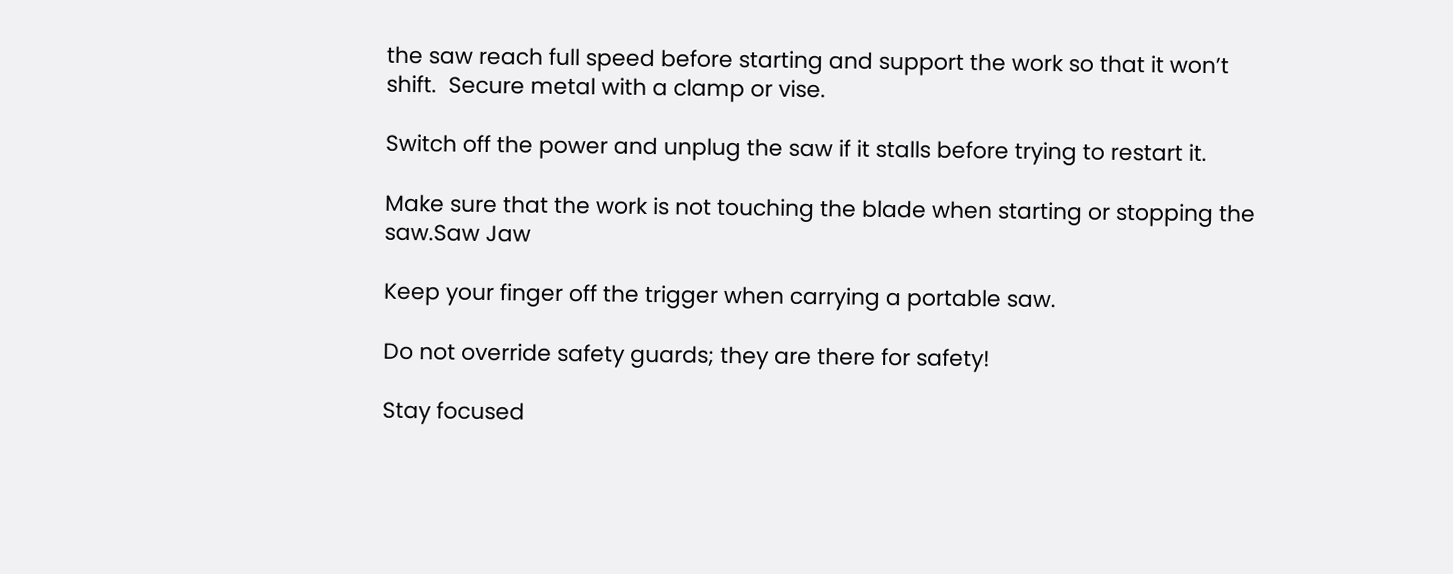the saw reach full speed before starting and support the work so that it won’t shift.  Secure metal with a clamp or vise.

Switch off the power and unplug the saw if it stalls before trying to restart it.

Make sure that the work is not touching the blade when starting or stopping the saw.Saw Jaw

Keep your finger off the trigger when carrying a portable saw.

Do not override safety guards; they are there for safety!

Stay focused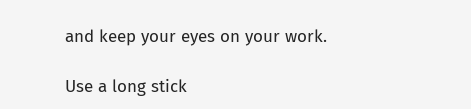and keep your eyes on your work.

Use a long stick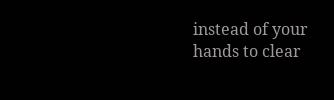instead of your hands to clear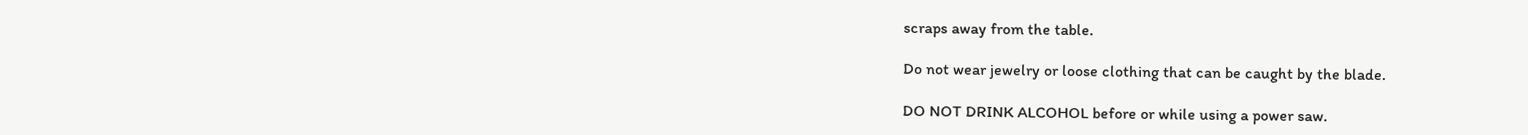scraps away from the table.

Do not wear jewelry or loose clothing that can be caught by the blade.

DO NOT DRINK ALCOHOL before or while using a power saw.